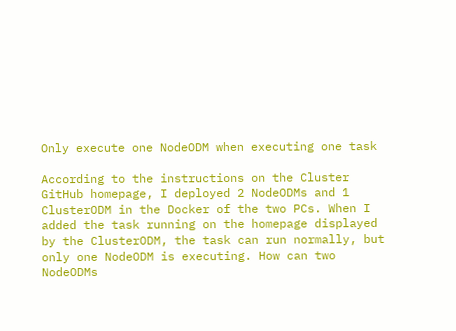Only execute one NodeODM when executing one task

According to the instructions on the Cluster GitHub homepage, I deployed 2 NodeODMs and 1 ClusterODM in the Docker of the two PCs. When I added the task running on the homepage displayed by the ClusterODM, the task can run normally, but only one NodeODM is executing. How can two NodeODMs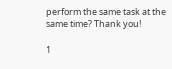perform the same task at the same time? Thank you!

1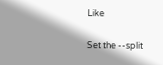Like

Set the --split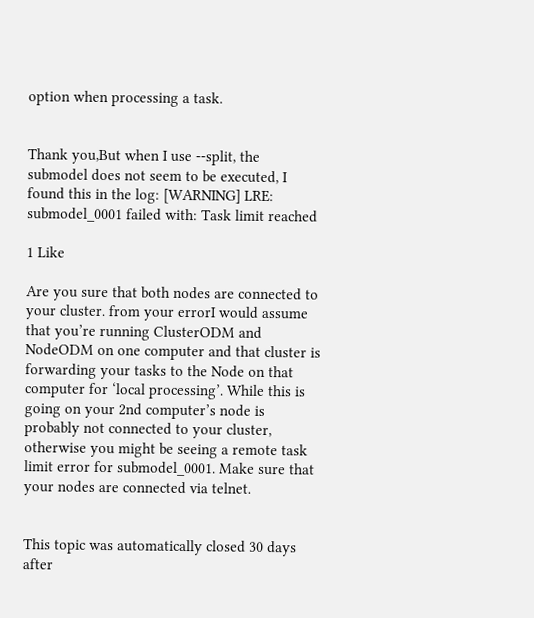option when processing a task.


Thank you,But when I use --split, the submodel does not seem to be executed, I found this in the log: [WARNING] LRE: submodel_0001 failed with: Task limit reached

1 Like

Are you sure that both nodes are connected to your cluster. from your errorI would assume that you’re running ClusterODM and NodeODM on one computer and that cluster is forwarding your tasks to the Node on that computer for ‘local processing’. While this is going on your 2nd computer’s node is probably not connected to your cluster, otherwise you might be seeing a remote task limit error for submodel_0001. Make sure that your nodes are connected via telnet.


This topic was automatically closed 30 days after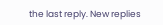the last reply. New replies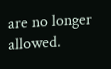are no longer allowed.